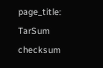page_title: TarSum checksum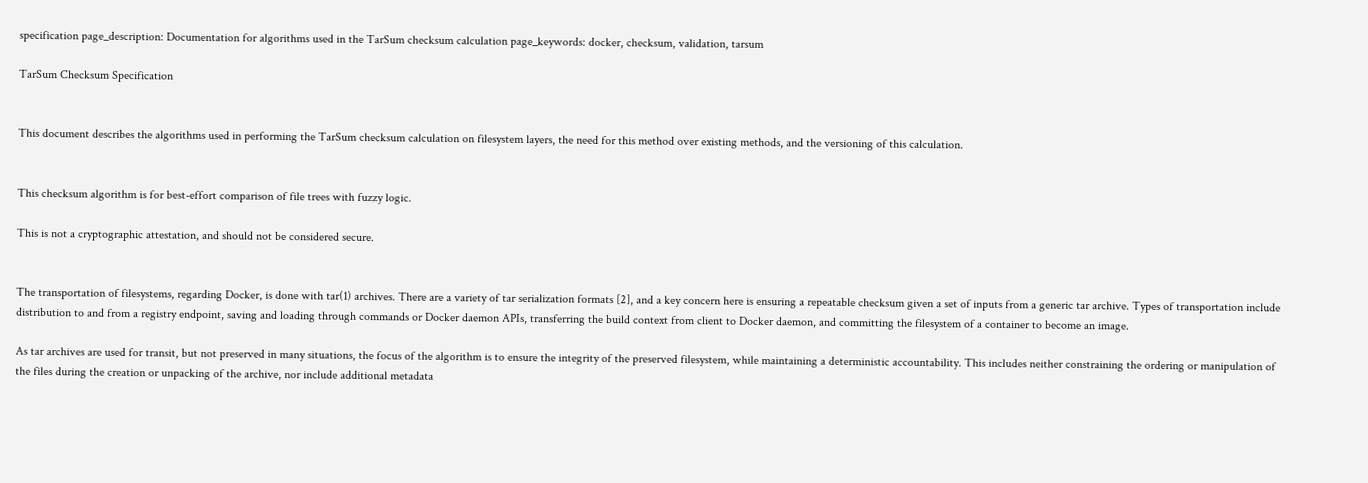specification page_description: Documentation for algorithms used in the TarSum checksum calculation page_keywords: docker, checksum, validation, tarsum

TarSum Checksum Specification


This document describes the algorithms used in performing the TarSum checksum calculation on filesystem layers, the need for this method over existing methods, and the versioning of this calculation.


This checksum algorithm is for best-effort comparison of file trees with fuzzy logic.

This is not a cryptographic attestation, and should not be considered secure.


The transportation of filesystems, regarding Docker, is done with tar(1) archives. There are a variety of tar serialization formats [2], and a key concern here is ensuring a repeatable checksum given a set of inputs from a generic tar archive. Types of transportation include distribution to and from a registry endpoint, saving and loading through commands or Docker daemon APIs, transferring the build context from client to Docker daemon, and committing the filesystem of a container to become an image.

As tar archives are used for transit, but not preserved in many situations, the focus of the algorithm is to ensure the integrity of the preserved filesystem, while maintaining a deterministic accountability. This includes neither constraining the ordering or manipulation of the files during the creation or unpacking of the archive, nor include additional metadata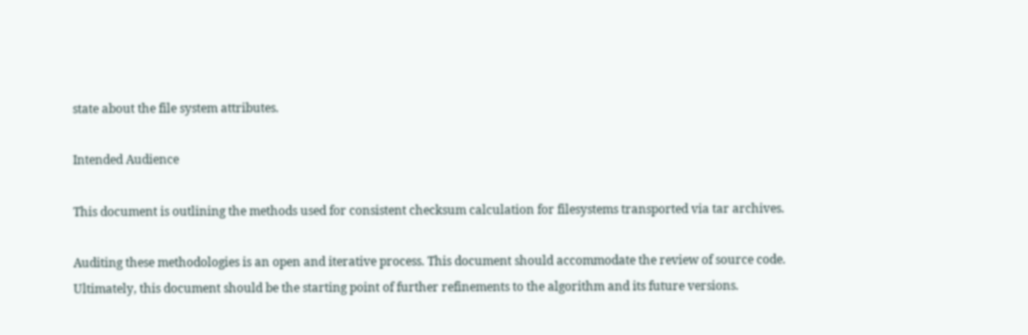state about the file system attributes.

Intended Audience

This document is outlining the methods used for consistent checksum calculation for filesystems transported via tar archives.

Auditing these methodologies is an open and iterative process. This document should accommodate the review of source code. Ultimately, this document should be the starting point of further refinements to the algorithm and its future versions.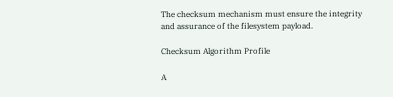The checksum mechanism must ensure the integrity and assurance of the filesystem payload.

Checksum Algorithm Profile

A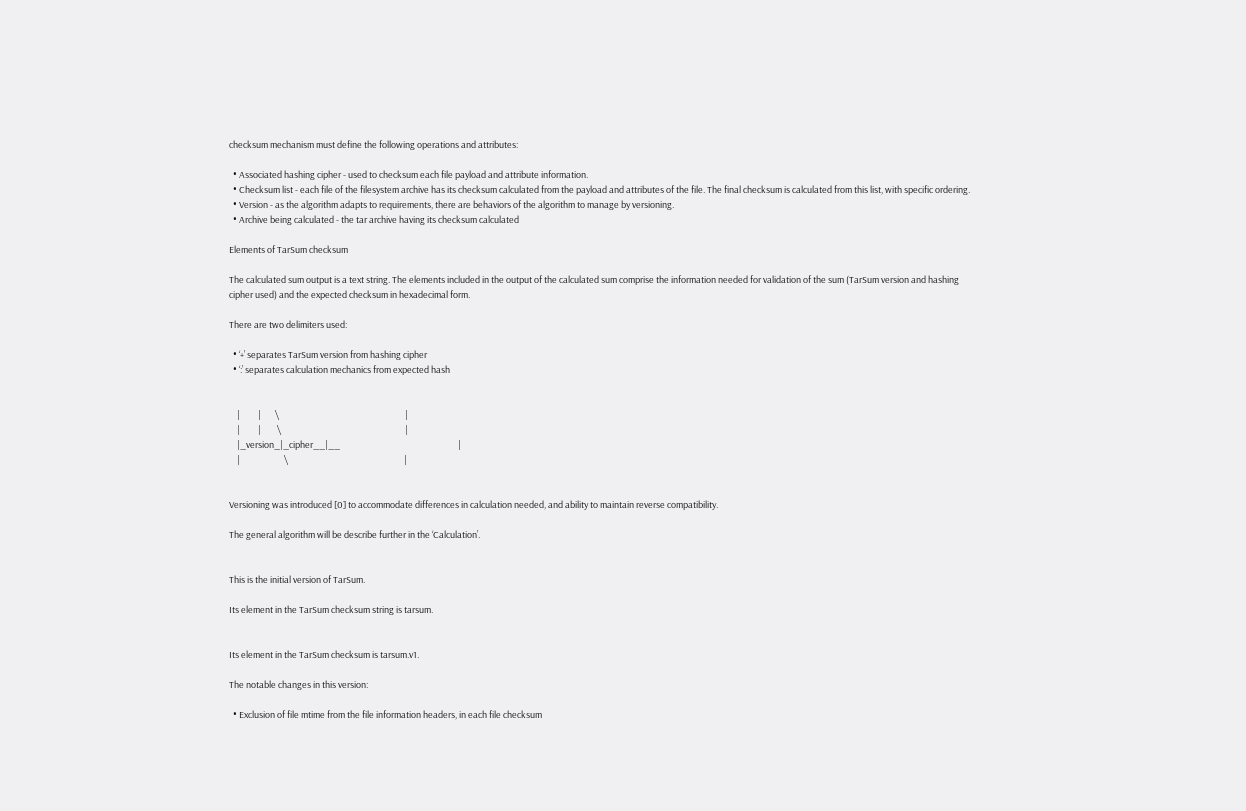checksum mechanism must define the following operations and attributes:

  • Associated hashing cipher - used to checksum each file payload and attribute information.
  • Checksum list - each file of the filesystem archive has its checksum calculated from the payload and attributes of the file. The final checksum is calculated from this list, with specific ordering.
  • Version - as the algorithm adapts to requirements, there are behaviors of the algorithm to manage by versioning.
  • Archive being calculated - the tar archive having its checksum calculated

Elements of TarSum checksum

The calculated sum output is a text string. The elements included in the output of the calculated sum comprise the information needed for validation of the sum (TarSum version and hashing cipher used) and the expected checksum in hexadecimal form.

There are two delimiters used:

  • ‘+’ separates TarSum version from hashing cipher
  • ‘:’ separates calculation mechanics from expected hash


    |         |       \                                                               |
    |         |        \                                                              |
    |_version_|_cipher__|__                                                           |
    |                      \                                                          |


Versioning was introduced [0] to accommodate differences in calculation needed, and ability to maintain reverse compatibility.

The general algorithm will be describe further in the ‘Calculation’.


This is the initial version of TarSum.

Its element in the TarSum checksum string is tarsum.


Its element in the TarSum checksum is tarsum.v1.

The notable changes in this version:

  • Exclusion of file mtime from the file information headers, in each file checksum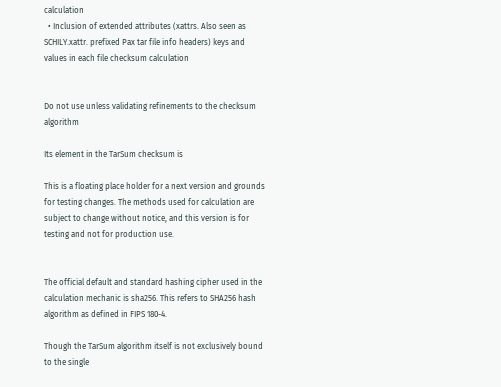calculation
  • Inclusion of extended attributes (xattrs. Also seen as SCHILY.xattr. prefixed Pax tar file info headers) keys and values in each file checksum calculation


Do not use unless validating refinements to the checksum algorithm

Its element in the TarSum checksum is

This is a floating place holder for a next version and grounds for testing changes. The methods used for calculation are subject to change without notice, and this version is for testing and not for production use.


The official default and standard hashing cipher used in the calculation mechanic is sha256. This refers to SHA256 hash algorithm as defined in FIPS 180-4.

Though the TarSum algorithm itself is not exclusively bound to the single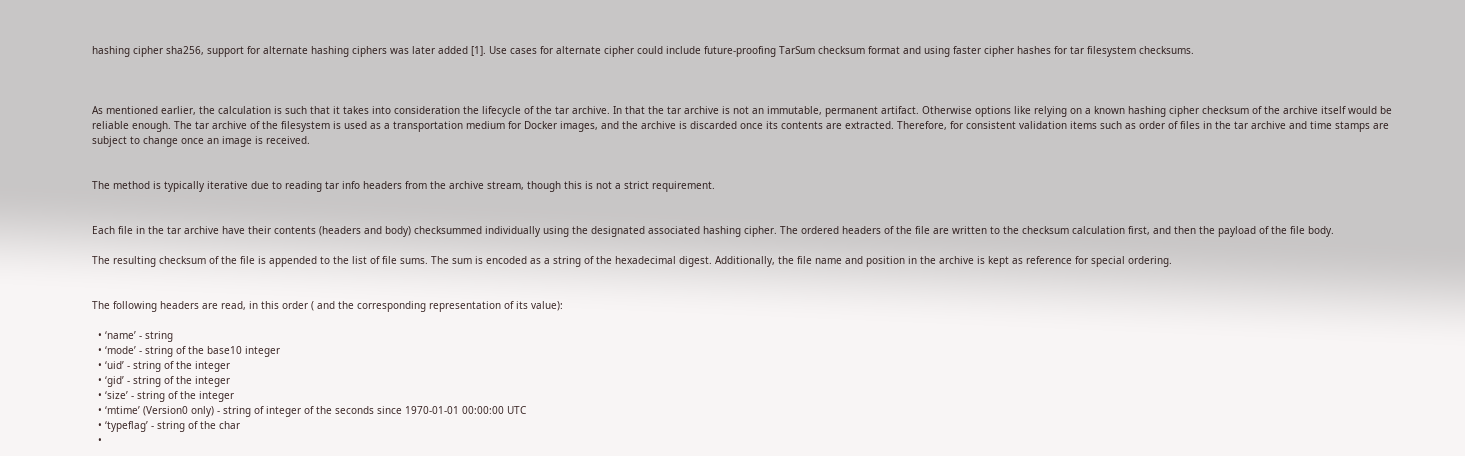hashing cipher sha256, support for alternate hashing ciphers was later added [1]. Use cases for alternate cipher could include future-proofing TarSum checksum format and using faster cipher hashes for tar filesystem checksums.



As mentioned earlier, the calculation is such that it takes into consideration the lifecycle of the tar archive. In that the tar archive is not an immutable, permanent artifact. Otherwise options like relying on a known hashing cipher checksum of the archive itself would be reliable enough. The tar archive of the filesystem is used as a transportation medium for Docker images, and the archive is discarded once its contents are extracted. Therefore, for consistent validation items such as order of files in the tar archive and time stamps are subject to change once an image is received.


The method is typically iterative due to reading tar info headers from the archive stream, though this is not a strict requirement.


Each file in the tar archive have their contents (headers and body) checksummed individually using the designated associated hashing cipher. The ordered headers of the file are written to the checksum calculation first, and then the payload of the file body.

The resulting checksum of the file is appended to the list of file sums. The sum is encoded as a string of the hexadecimal digest. Additionally, the file name and position in the archive is kept as reference for special ordering.


The following headers are read, in this order ( and the corresponding representation of its value):

  • ‘name’ - string
  • ‘mode’ - string of the base10 integer
  • ‘uid’ - string of the integer
  • ‘gid’ - string of the integer
  • ‘size’ - string of the integer
  • ‘mtime’ (Version0 only) - string of integer of the seconds since 1970-01-01 00:00:00 UTC
  • ‘typeflag’ - string of the char
  •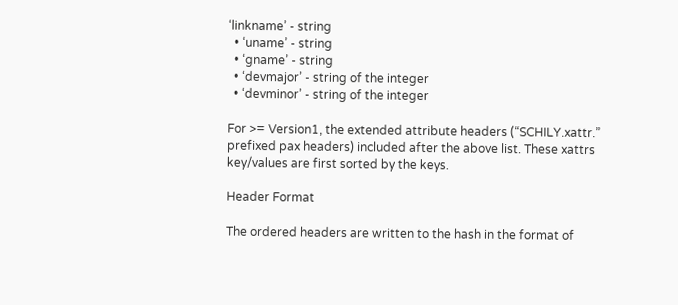‘linkname’ - string
  • ‘uname’ - string
  • ‘gname’ - string
  • ‘devmajor’ - string of the integer
  • ‘devminor’ - string of the integer

For >= Version1, the extended attribute headers (“SCHILY.xattr.” prefixed pax headers) included after the above list. These xattrs key/values are first sorted by the keys.

Header Format

The ordered headers are written to the hash in the format of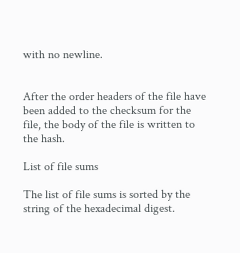with no newline.


After the order headers of the file have been added to the checksum for the file, the body of the file is written to the hash.

List of file sums

The list of file sums is sorted by the string of the hexadecimal digest.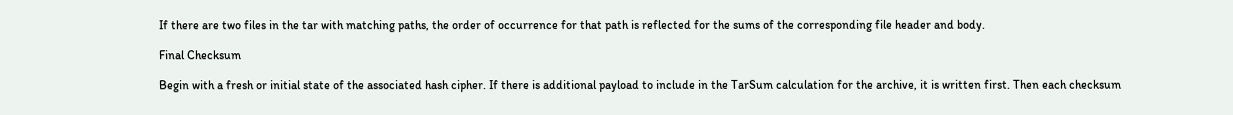If there are two files in the tar with matching paths, the order of occurrence for that path is reflected for the sums of the corresponding file header and body.

Final Checksum

Begin with a fresh or initial state of the associated hash cipher. If there is additional payload to include in the TarSum calculation for the archive, it is written first. Then each checksum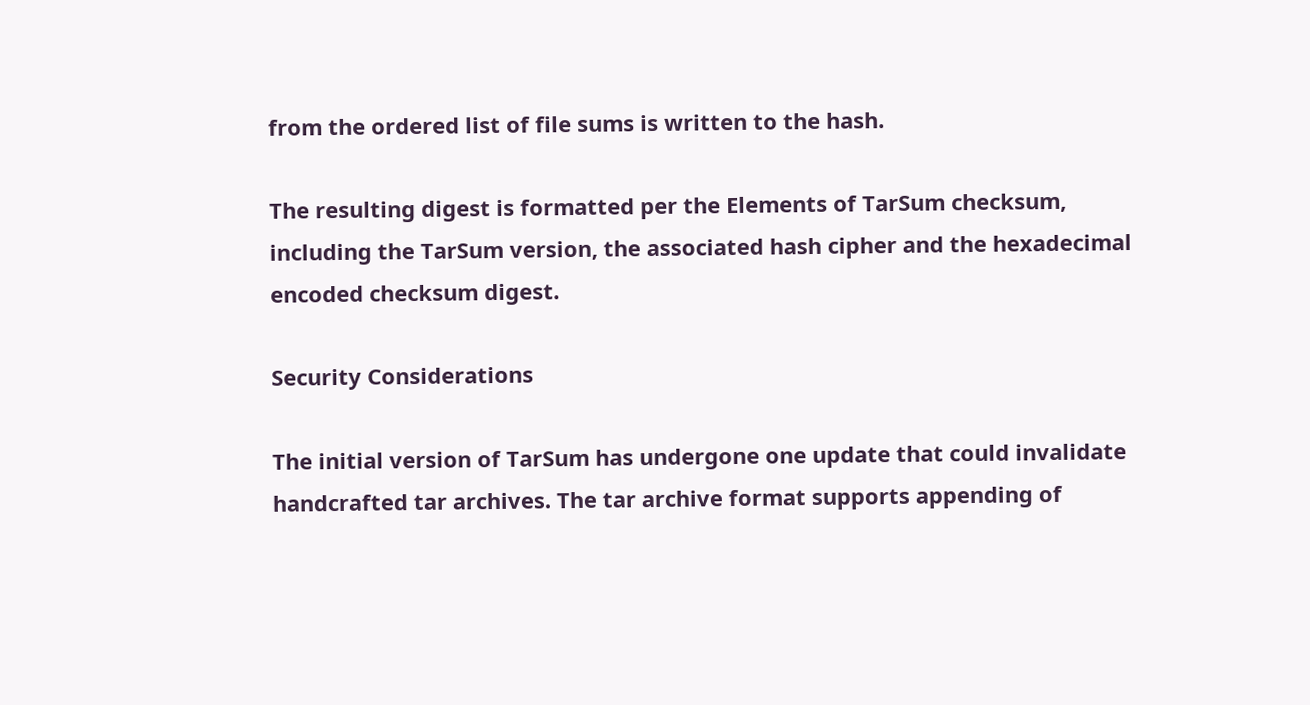from the ordered list of file sums is written to the hash.

The resulting digest is formatted per the Elements of TarSum checksum, including the TarSum version, the associated hash cipher and the hexadecimal encoded checksum digest.

Security Considerations

The initial version of TarSum has undergone one update that could invalidate handcrafted tar archives. The tar archive format supports appending of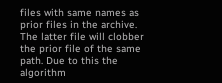files with same names as prior files in the archive. The latter file will clobber the prior file of the same path. Due to this the algorithm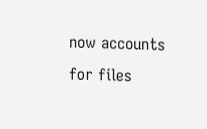now accounts for files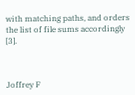with matching paths, and orders the list of file sums accordingly [3].



Joffrey F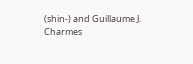(shin-) and Guillaume J. Charmes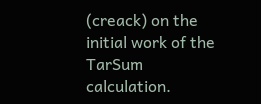(creack) on the initial work of the TarSum calculation.